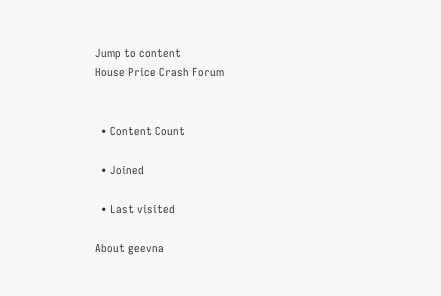Jump to content
House Price Crash Forum


  • Content Count

  • Joined

  • Last visited

About geevna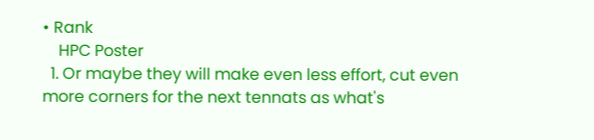• Rank
    HPC Poster
  1. Or maybe they will make even less effort, cut even more corners for the next tennats as what's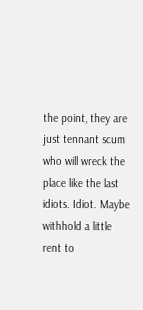the point, they are just tennant scum who will wreck the place like the last idiots. Idiot. Maybe withhold a little rent to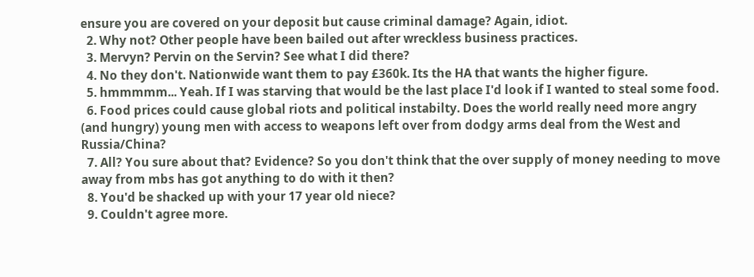ensure you are covered on your deposit but cause criminal damage? Again, idiot.
  2. Why not? Other people have been bailed out after wreckless business practices.
  3. Mervyn? Pervin on the Servin? See what I did there?
  4. No they don't. Nationwide want them to pay £360k. Its the HA that wants the higher figure.
  5. hmmmmm... Yeah. If I was starving that would be the last place I'd look if I wanted to steal some food.
  6. Food prices could cause global riots and political instabilty. Does the world really need more angry (and hungry) young men with access to weapons left over from dodgy arms deal from the West and Russia/China?
  7. All? You sure about that? Evidence? So you don't think that the over supply of money needing to move away from mbs has got anything to do with it then?
  8. You'd be shacked up with your 17 year old niece?
  9. Couldn't agree more.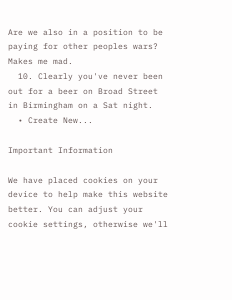Are we also in a position to be paying for other peoples wars? Makes me mad.
  10. Clearly you've never been out for a beer on Broad Street in Birmingham on a Sat night.
  • Create New...

Important Information

We have placed cookies on your device to help make this website better. You can adjust your cookie settings, otherwise we'll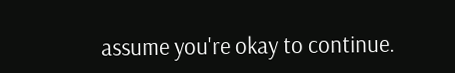assume you're okay to continue.